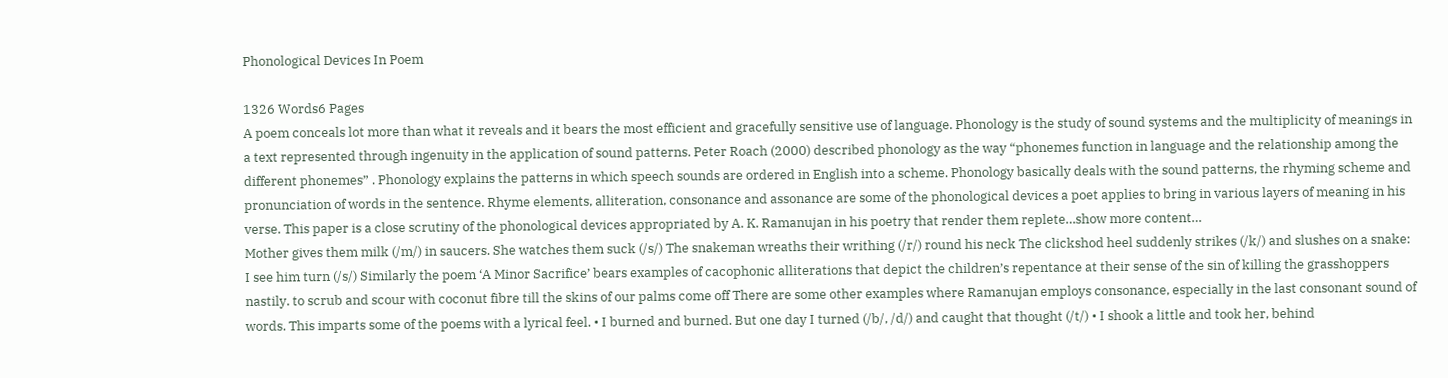Phonological Devices In Poem

1326 Words6 Pages
A poem conceals lot more than what it reveals and it bears the most efficient and gracefully sensitive use of language. Phonology is the study of sound systems and the multiplicity of meanings in a text represented through ingenuity in the application of sound patterns. Peter Roach (2000) described phonology as the way “phonemes function in language and the relationship among the different phonemes” . Phonology explains the patterns in which speech sounds are ordered in English into a scheme. Phonology basically deals with the sound patterns, the rhyming scheme and pronunciation of words in the sentence. Rhyme elements, alliteration, consonance and assonance are some of the phonological devices a poet applies to bring in various layers of meaning in his verse. This paper is a close scrutiny of the phonological devices appropriated by A. K. Ramanujan in his poetry that render them replete…show more content…
Mother gives them milk (/m/) in saucers. She watches them suck (/s/) The snakeman wreaths their writhing (/r/) round his neck The clickshod heel suddenly strikes (/k/) and slushes on a snake: I see him turn (/s/) Similarly the poem ‘A Minor Sacrifice’ bears examples of cacophonic alliterations that depict the children’s repentance at their sense of the sin of killing the grasshoppers nastily. to scrub and scour with coconut fibre till the skins of our palms come off There are some other examples where Ramanujan employs consonance, especially in the last consonant sound of words. This imparts some of the poems with a lyrical feel. • I burned and burned. But one day I turned (/b/, /d/) and caught that thought (/t/) • I shook a little and took her, behind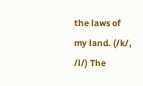the laws of my land. (/k/, /l/) The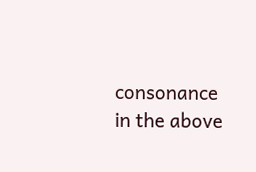consonance in the above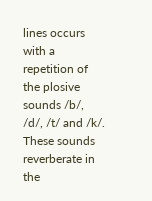lines occurs with a repetition of the plosive sounds /b/, /d/, /t/ and /k/. These sounds reverberate in the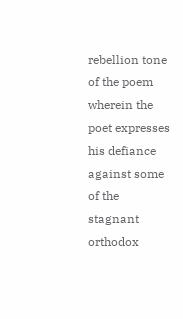rebellion tone of the poem wherein the poet expresses his defiance against some of the stagnant orthodox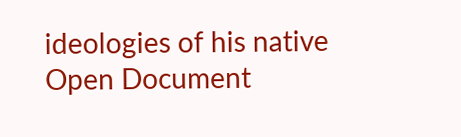ideologies of his native
Open Document